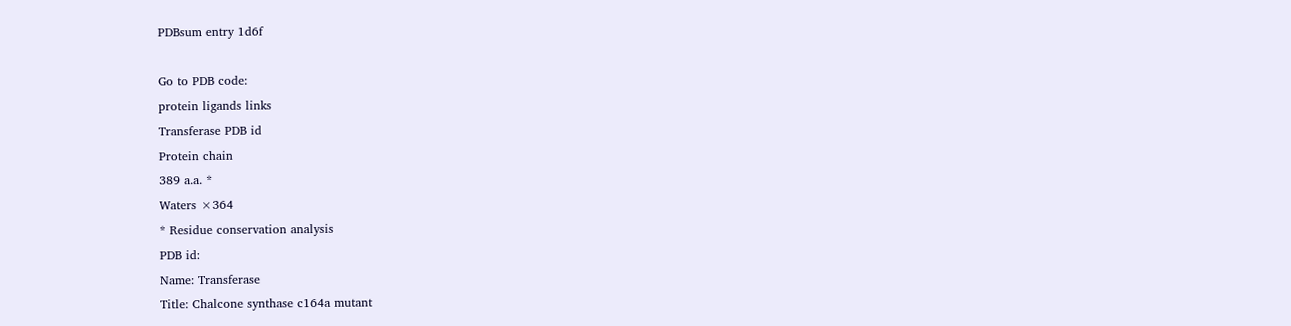PDBsum entry 1d6f

Go to PDB code:
protein ligands links
Transferase PDB id
Protein chain
389 a.a. *
Waters ×364
* Residue conservation analysis
PDB id:
Name: Transferase
Title: Chalcone synthase c164a mutant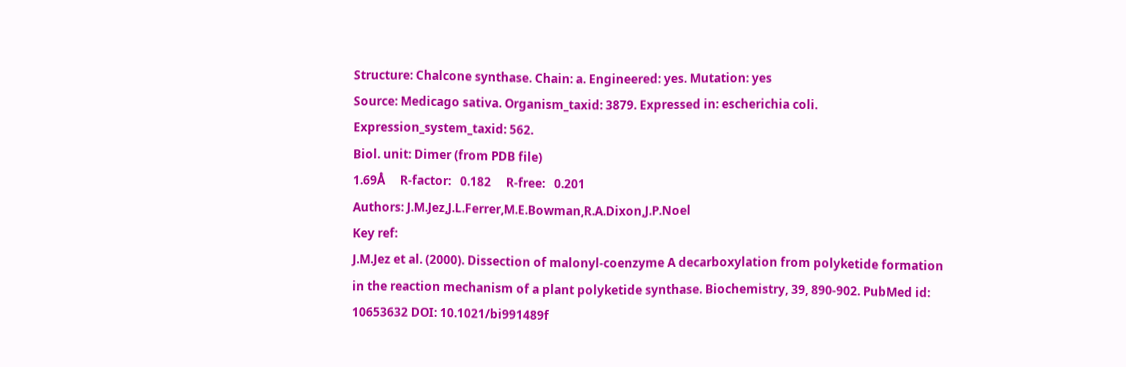Structure: Chalcone synthase. Chain: a. Engineered: yes. Mutation: yes
Source: Medicago sativa. Organism_taxid: 3879. Expressed in: escherichia coli. Expression_system_taxid: 562.
Biol. unit: Dimer (from PDB file)
1.69Å     R-factor:   0.182     R-free:   0.201
Authors: J.M.Jez,J.L.Ferrer,M.E.Bowman,R.A.Dixon,J.P.Noel
Key ref:
J.M.Jez et al. (2000). Dissection of malonyl-coenzyme A decarboxylation from polyketide formation in the reaction mechanism of a plant polyketide synthase. Biochemistry, 39, 890-902. PubMed id: 10653632 DOI: 10.1021/bi991489f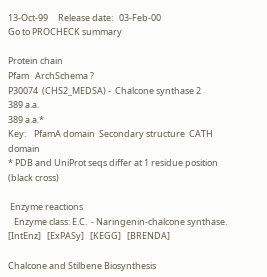13-Oct-99     Release date:   03-Feb-00
Go to PROCHECK summary

Protein chain
Pfam   ArchSchema ?
P30074  (CHS2_MEDSA) -  Chalcone synthase 2
389 a.a.
389 a.a.*
Key:    PfamA domain  Secondary structure  CATH domain
* PDB and UniProt seqs differ at 1 residue position (black cross)

 Enzyme reactions
   Enzyme class: E.C.  - Naringenin-chalcone synthase.
[IntEnz]   [ExPASy]   [KEGG]   [BRENDA]

Chalcone and Stilbene Biosynthesis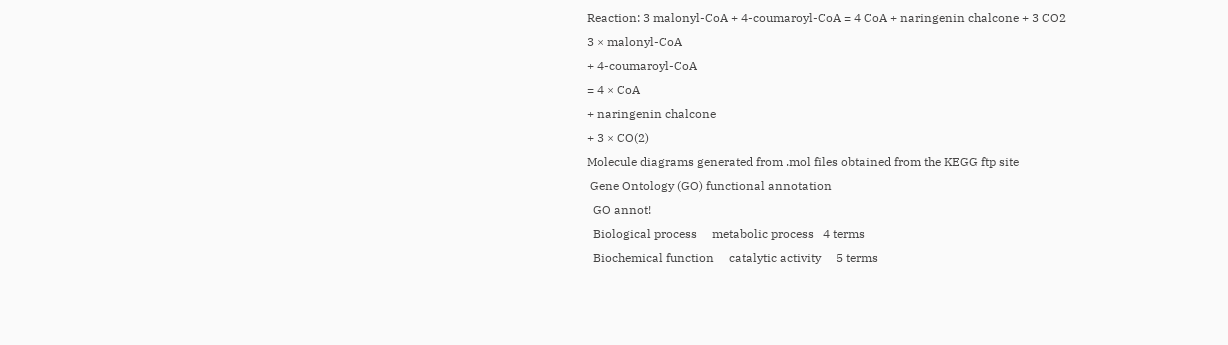Reaction: 3 malonyl-CoA + 4-coumaroyl-CoA = 4 CoA + naringenin chalcone + 3 CO2
3 × malonyl-CoA
+ 4-coumaroyl-CoA
= 4 × CoA
+ naringenin chalcone
+ 3 × CO(2)
Molecule diagrams generated from .mol files obtained from the KEGG ftp site
 Gene Ontology (GO) functional annotation
  GO annot!
  Biological process     metabolic process   4 terms
  Biochemical function     catalytic activity     5 terms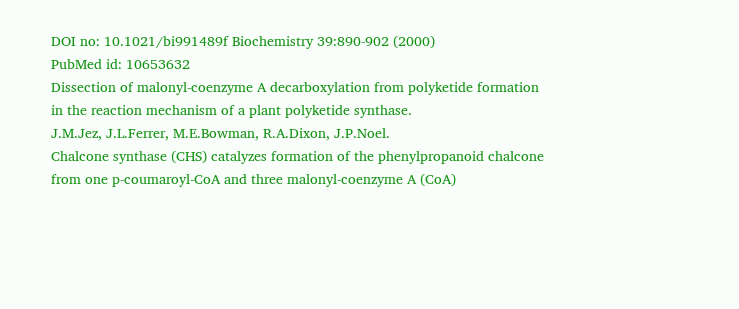DOI no: 10.1021/bi991489f Biochemistry 39:890-902 (2000)
PubMed id: 10653632
Dissection of malonyl-coenzyme A decarboxylation from polyketide formation in the reaction mechanism of a plant polyketide synthase.
J.M.Jez, J.L.Ferrer, M.E.Bowman, R.A.Dixon, J.P.Noel.
Chalcone synthase (CHS) catalyzes formation of the phenylpropanoid chalcone from one p-coumaroyl-CoA and three malonyl-coenzyme A (CoA)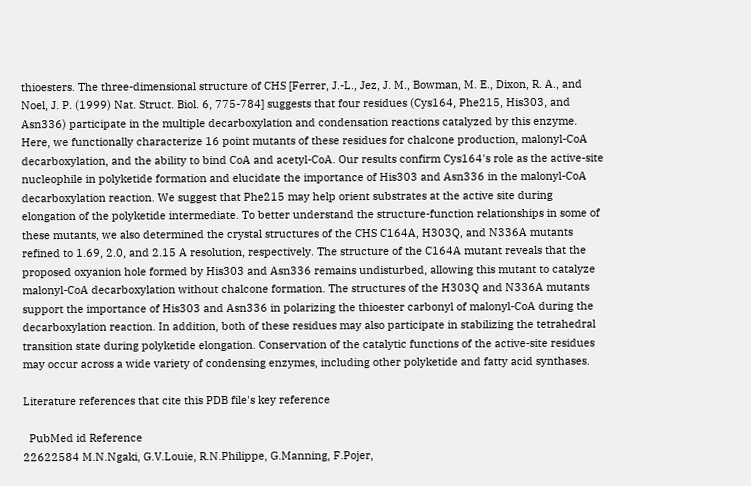thioesters. The three-dimensional structure of CHS [Ferrer, J.-L., Jez, J. M., Bowman, M. E., Dixon, R. A., and Noel, J. P. (1999) Nat. Struct. Biol. 6, 775-784] suggests that four residues (Cys164, Phe215, His303, and Asn336) participate in the multiple decarboxylation and condensation reactions catalyzed by this enzyme. Here, we functionally characterize 16 point mutants of these residues for chalcone production, malonyl-CoA decarboxylation, and the ability to bind CoA and acetyl-CoA. Our results confirm Cys164's role as the active-site nucleophile in polyketide formation and elucidate the importance of His303 and Asn336 in the malonyl-CoA decarboxylation reaction. We suggest that Phe215 may help orient substrates at the active site during elongation of the polyketide intermediate. To better understand the structure-function relationships in some of these mutants, we also determined the crystal structures of the CHS C164A, H303Q, and N336A mutants refined to 1.69, 2.0, and 2.15 A resolution, respectively. The structure of the C164A mutant reveals that the proposed oxyanion hole formed by His303 and Asn336 remains undisturbed, allowing this mutant to catalyze malonyl-CoA decarboxylation without chalcone formation. The structures of the H303Q and N336A mutants support the importance of His303 and Asn336 in polarizing the thioester carbonyl of malonyl-CoA during the decarboxylation reaction. In addition, both of these residues may also participate in stabilizing the tetrahedral transition state during polyketide elongation. Conservation of the catalytic functions of the active-site residues may occur across a wide variety of condensing enzymes, including other polyketide and fatty acid synthases.

Literature references that cite this PDB file's key reference

  PubMed id Reference
22622584 M.N.Ngaki, G.V.Louie, R.N.Philippe, G.Manning, F.Pojer,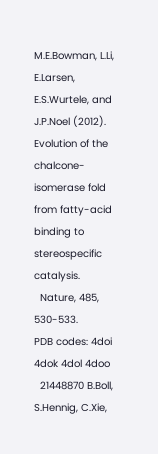M.E.Bowman, L.Li, E.Larsen, E.S.Wurtele, and J.P.Noel (2012).
Evolution of the chalcone-isomerase fold from fatty-acid binding to stereospecific catalysis.
  Nature, 485, 530-533.
PDB codes: 4doi 4dok 4dol 4doo
  21448870 B.Boll, S.Hennig, C.Xie,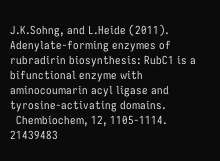J.K.Sohng, and L.Heide (2011).
Adenylate-forming enzymes of rubradirin biosynthesis: RubC1 is a bifunctional enzyme with aminocoumarin acyl ligase and tyrosine-activating domains.
  Chembiochem, 12, 1105-1114.
21439483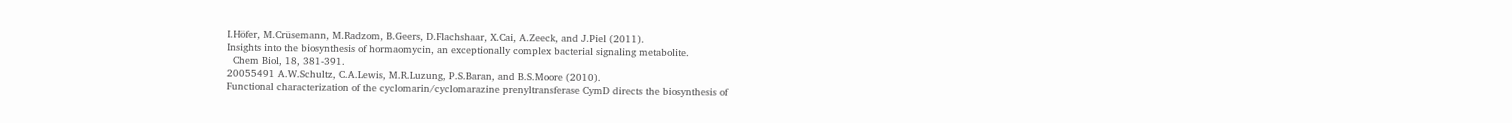I.Höfer, M.Crüsemann, M.Radzom, B.Geers, D.Flachshaar, X.Cai, A.Zeeck, and J.Piel (2011).
Insights into the biosynthesis of hormaomycin, an exceptionally complex bacterial signaling metabolite.
  Chem Biol, 18, 381-391.
20055491 A.W.Schultz, C.A.Lewis, M.R.Luzung, P.S.Baran, and B.S.Moore (2010).
Functional characterization of the cyclomarin/cyclomarazine prenyltransferase CymD directs the biosynthesis of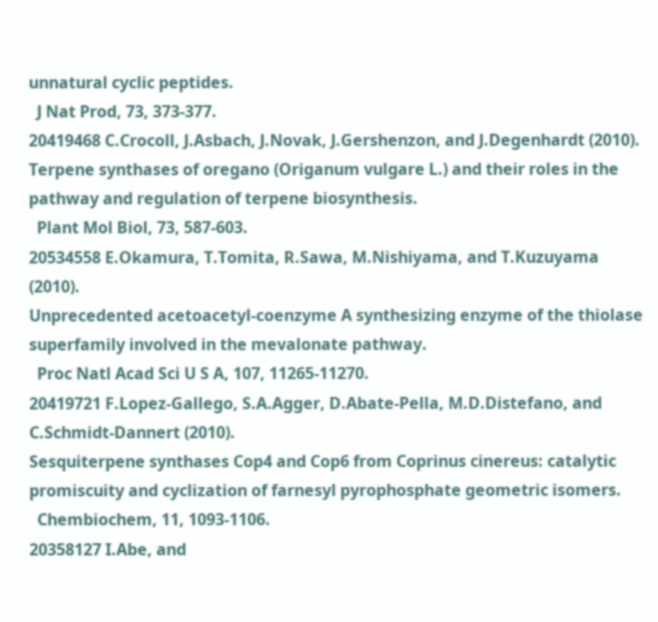unnatural cyclic peptides.
  J Nat Prod, 73, 373-377.
20419468 C.Crocoll, J.Asbach, J.Novak, J.Gershenzon, and J.Degenhardt (2010).
Terpene synthases of oregano (Origanum vulgare L.) and their roles in the pathway and regulation of terpene biosynthesis.
  Plant Mol Biol, 73, 587-603.
20534558 E.Okamura, T.Tomita, R.Sawa, M.Nishiyama, and T.Kuzuyama (2010).
Unprecedented acetoacetyl-coenzyme A synthesizing enzyme of the thiolase superfamily involved in the mevalonate pathway.
  Proc Natl Acad Sci U S A, 107, 11265-11270.
20419721 F.Lopez-Gallego, S.A.Agger, D.Abate-Pella, M.D.Distefano, and C.Schmidt-Dannert (2010).
Sesquiterpene synthases Cop4 and Cop6 from Coprinus cinereus: catalytic promiscuity and cyclization of farnesyl pyrophosphate geometric isomers.
  Chembiochem, 11, 1093-1106.
20358127 I.Abe, and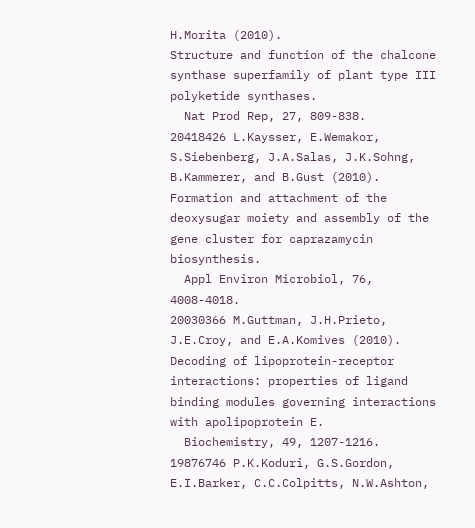H.Morita (2010).
Structure and function of the chalcone synthase superfamily of plant type III polyketide synthases.
  Nat Prod Rep, 27, 809-838.
20418426 L.Kaysser, E.Wemakor, S.Siebenberg, J.A.Salas, J.K.Sohng, B.Kammerer, and B.Gust (2010).
Formation and attachment of the deoxysugar moiety and assembly of the gene cluster for caprazamycin biosynthesis.
  Appl Environ Microbiol, 76, 4008-4018.
20030366 M.Guttman, J.H.Prieto, J.E.Croy, and E.A.Komives (2010).
Decoding of lipoprotein-receptor interactions: properties of ligand binding modules governing interactions with apolipoprotein E.
  Biochemistry, 49, 1207-1216.
19876746 P.K.Koduri, G.S.Gordon, E.I.Barker, C.C.Colpitts, N.W.Ashton,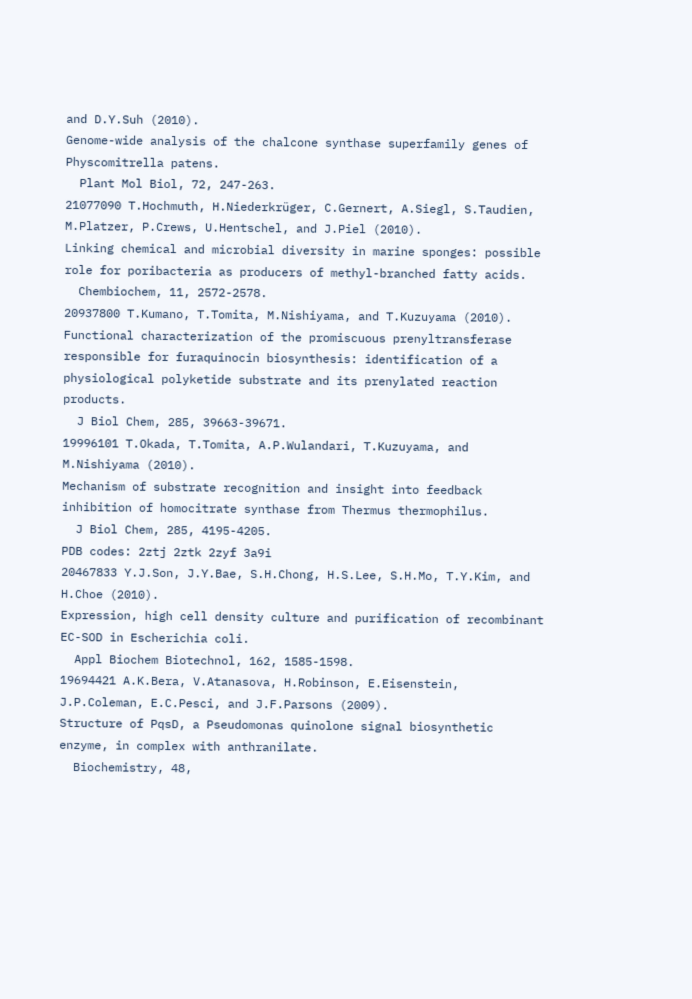and D.Y.Suh (2010).
Genome-wide analysis of the chalcone synthase superfamily genes of Physcomitrella patens.
  Plant Mol Biol, 72, 247-263.
21077090 T.Hochmuth, H.Niederkrüger, C.Gernert, A.Siegl, S.Taudien, M.Platzer, P.Crews, U.Hentschel, and J.Piel (2010).
Linking chemical and microbial diversity in marine sponges: possible role for poribacteria as producers of methyl-branched fatty acids.
  Chembiochem, 11, 2572-2578.
20937800 T.Kumano, T.Tomita, M.Nishiyama, and T.Kuzuyama (2010).
Functional characterization of the promiscuous prenyltransferase responsible for furaquinocin biosynthesis: identification of a physiological polyketide substrate and its prenylated reaction products.
  J Biol Chem, 285, 39663-39671.
19996101 T.Okada, T.Tomita, A.P.Wulandari, T.Kuzuyama, and M.Nishiyama (2010).
Mechanism of substrate recognition and insight into feedback inhibition of homocitrate synthase from Thermus thermophilus.
  J Biol Chem, 285, 4195-4205.
PDB codes: 2ztj 2ztk 2zyf 3a9i
20467833 Y.J.Son, J.Y.Bae, S.H.Chong, H.S.Lee, S.H.Mo, T.Y.Kim, and H.Choe (2010).
Expression, high cell density culture and purification of recombinant EC-SOD in Escherichia coli.
  Appl Biochem Biotechnol, 162, 1585-1598.
19694421 A.K.Bera, V.Atanasova, H.Robinson, E.Eisenstein, J.P.Coleman, E.C.Pesci, and J.F.Parsons (2009).
Structure of PqsD, a Pseudomonas quinolone signal biosynthetic enzyme, in complex with anthranilate.
  Biochemistry, 48,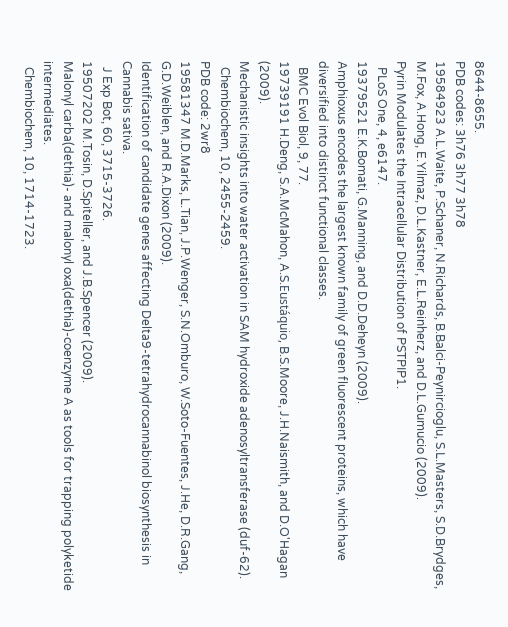8644-8655.
PDB codes: 3h76 3h77 3h78
19584923 A.L.Waite, P.Schaner, N.Richards, B.Balci-Peynircioglu, S.L.Masters, S.D.Brydges, M.Fox, A.Hong, E.Yilmaz, D.L.Kastner, E.L.Reinherz, and D.L.Gumucio (2009).
Pyrin Modulates the Intracellular Distribution of PSTPIP1.
  PLoS One, 4, e6147.
19379521 E.K.Bomati, G.Manning, and D.D.Deheyn (2009).
Amphioxus encodes the largest known family of green fluorescent proteins, which have diversified into distinct functional classes.
  BMC Evol Biol, 9, 77.
19739191 H.Deng, S.A.McMahon, A.S.Eustáquio, B.S.Moore, J.H.Naismith, and D.O'Hagan (2009).
Mechanistic insights into water activation in SAM hydroxide adenosyltransferase (duf-62).
  Chembiochem, 10, 2455-2459.
PDB code: 2wr8
19581347 M.D.Marks, L.Tian, J.P.Wenger, S.N.Omburo, W.Soto-Fuentes, J.He, D.R.Gang, G.D.Weiblen, and R.A.Dixon (2009).
Identification of candidate genes affecting Delta9-tetrahydrocannabinol biosynthesis in Cannabis sativa.
  J Exp Bot, 60, 3715-3726.
19507202 M.Tosin, D.Spiteller, and J.B.Spencer (2009).
Malonyl carba(dethia)- and malonyl oxa(dethia)-coenzyme A as tools for trapping polyketide intermediates.
  Chembiochem, 10, 1714-1723.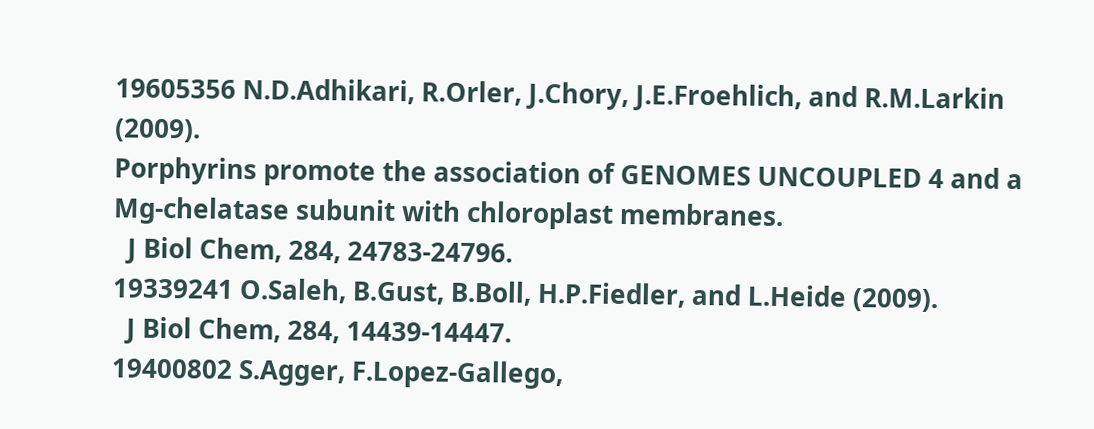19605356 N.D.Adhikari, R.Orler, J.Chory, J.E.Froehlich, and R.M.Larkin (2009).
Porphyrins promote the association of GENOMES UNCOUPLED 4 and a Mg-chelatase subunit with chloroplast membranes.
  J Biol Chem, 284, 24783-24796.
19339241 O.Saleh, B.Gust, B.Boll, H.P.Fiedler, and L.Heide (2009).
  J Biol Chem, 284, 14439-14447.
19400802 S.Agger, F.Lopez-Gallego,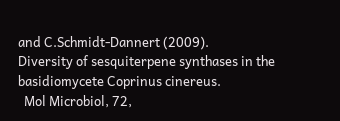and C.Schmidt-Dannert (2009).
Diversity of sesquiterpene synthases in the basidiomycete Coprinus cinereus.
  Mol Microbiol, 72,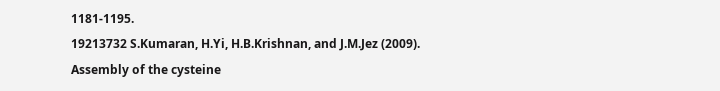1181-1195.
19213732 S.Kumaran, H.Yi, H.B.Krishnan, and J.M.Jez (2009).
Assembly of the cysteine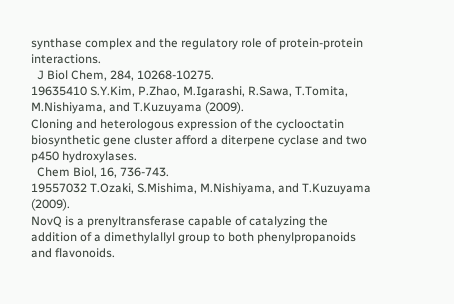synthase complex and the regulatory role of protein-protein interactions.
  J Biol Chem, 284, 10268-10275.
19635410 S.Y.Kim, P.Zhao, M.Igarashi, R.Sawa, T.Tomita, M.Nishiyama, and T.Kuzuyama (2009).
Cloning and heterologous expression of the cyclooctatin biosynthetic gene cluster afford a diterpene cyclase and two p450 hydroxylases.
  Chem Biol, 16, 736-743.
19557032 T.Ozaki, S.Mishima, M.Nishiyama, and T.Kuzuyama (2009).
NovQ is a prenyltransferase capable of catalyzing the addition of a dimethylallyl group to both phenylpropanoids and flavonoids.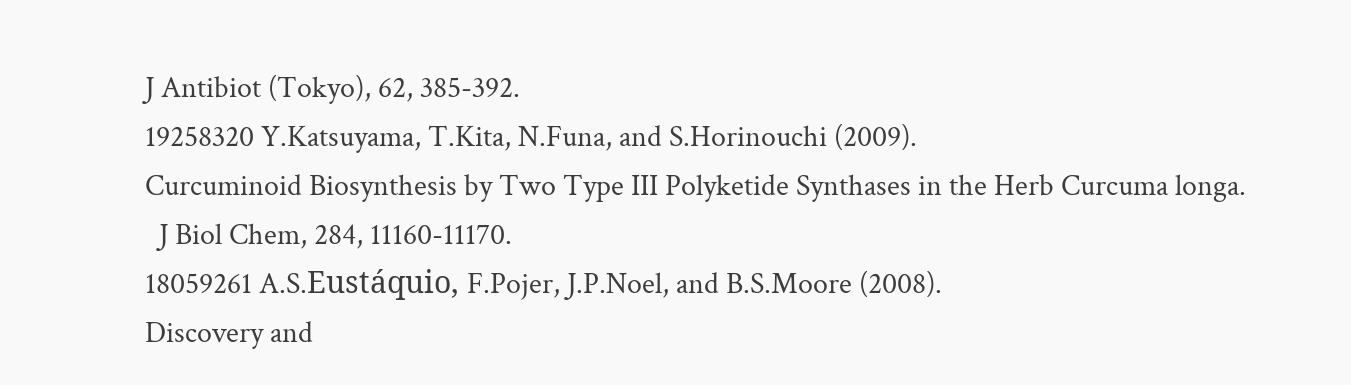J Antibiot (Tokyo), 62, 385-392.
19258320 Y.Katsuyama, T.Kita, N.Funa, and S.Horinouchi (2009).
Curcuminoid Biosynthesis by Two Type III Polyketide Synthases in the Herb Curcuma longa.
  J Biol Chem, 284, 11160-11170.
18059261 A.S.Eustáquio, F.Pojer, J.P.Noel, and B.S.Moore (2008).
Discovery and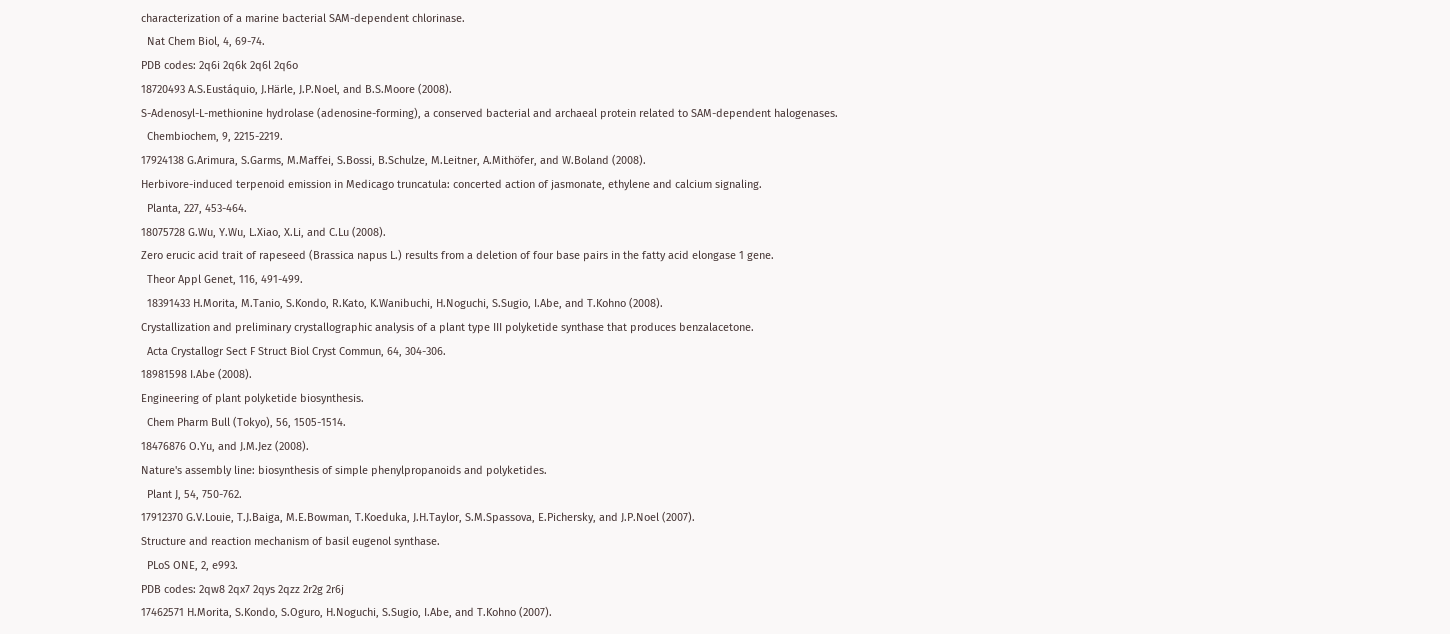characterization of a marine bacterial SAM-dependent chlorinase.
  Nat Chem Biol, 4, 69-74.
PDB codes: 2q6i 2q6k 2q6l 2q6o
18720493 A.S.Eustáquio, J.Härle, J.P.Noel, and B.S.Moore (2008).
S-Adenosyl-L-methionine hydrolase (adenosine-forming), a conserved bacterial and archaeal protein related to SAM-dependent halogenases.
  Chembiochem, 9, 2215-2219.
17924138 G.Arimura, S.Garms, M.Maffei, S.Bossi, B.Schulze, M.Leitner, A.Mithöfer, and W.Boland (2008).
Herbivore-induced terpenoid emission in Medicago truncatula: concerted action of jasmonate, ethylene and calcium signaling.
  Planta, 227, 453-464.
18075728 G.Wu, Y.Wu, L.Xiao, X.Li, and C.Lu (2008).
Zero erucic acid trait of rapeseed (Brassica napus L.) results from a deletion of four base pairs in the fatty acid elongase 1 gene.
  Theor Appl Genet, 116, 491-499.
  18391433 H.Morita, M.Tanio, S.Kondo, R.Kato, K.Wanibuchi, H.Noguchi, S.Sugio, I.Abe, and T.Kohno (2008).
Crystallization and preliminary crystallographic analysis of a plant type III polyketide synthase that produces benzalacetone.
  Acta Crystallogr Sect F Struct Biol Cryst Commun, 64, 304-306.
18981598 I.Abe (2008).
Engineering of plant polyketide biosynthesis.
  Chem Pharm Bull (Tokyo), 56, 1505-1514.
18476876 O.Yu, and J.M.Jez (2008).
Nature's assembly line: biosynthesis of simple phenylpropanoids and polyketides.
  Plant J, 54, 750-762.
17912370 G.V.Louie, T.J.Baiga, M.E.Bowman, T.Koeduka, J.H.Taylor, S.M.Spassova, E.Pichersky, and J.P.Noel (2007).
Structure and reaction mechanism of basil eugenol synthase.
  PLoS ONE, 2, e993.
PDB codes: 2qw8 2qx7 2qys 2qzz 2r2g 2r6j
17462571 H.Morita, S.Kondo, S.Oguro, H.Noguchi, S.Sugio, I.Abe, and T.Kohno (2007).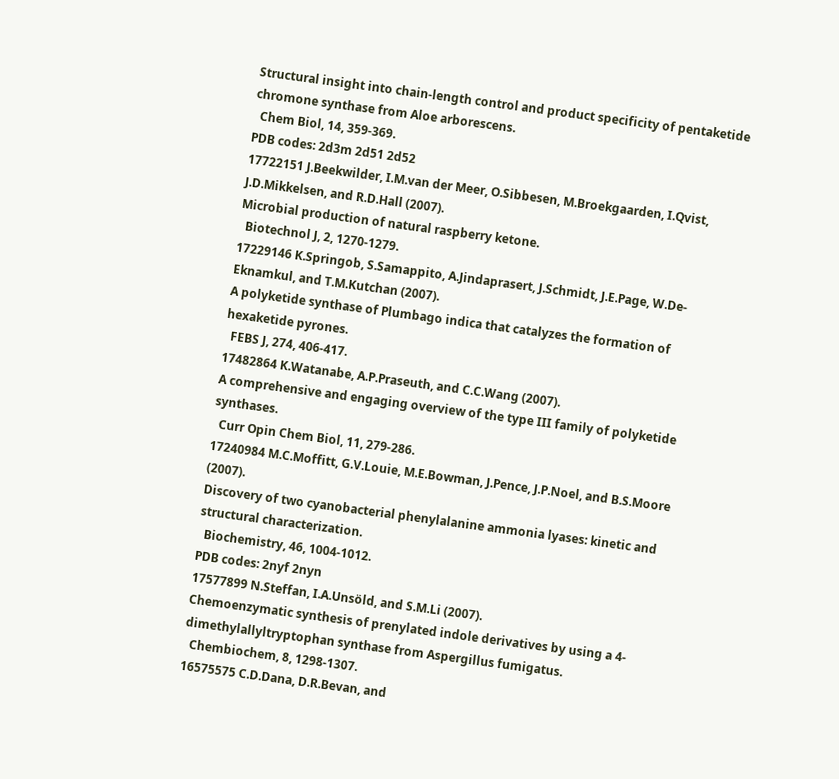Structural insight into chain-length control and product specificity of pentaketide chromone synthase from Aloe arborescens.
  Chem Biol, 14, 359-369.
PDB codes: 2d3m 2d51 2d52
17722151 J.Beekwilder, I.M.van der Meer, O.Sibbesen, M.Broekgaarden, I.Qvist, J.D.Mikkelsen, and R.D.Hall (2007).
Microbial production of natural raspberry ketone.
  Biotechnol J, 2, 1270-1279.
17229146 K.Springob, S.Samappito, A.Jindaprasert, J.Schmidt, J.E.Page, W.De-Eknamkul, and T.M.Kutchan (2007).
A polyketide synthase of Plumbago indica that catalyzes the formation of hexaketide pyrones.
  FEBS J, 274, 406-417.
17482864 K.Watanabe, A.P.Praseuth, and C.C.Wang (2007).
A comprehensive and engaging overview of the type III family of polyketide synthases.
  Curr Opin Chem Biol, 11, 279-286.
17240984 M.C.Moffitt, G.V.Louie, M.E.Bowman, J.Pence, J.P.Noel, and B.S.Moore (2007).
Discovery of two cyanobacterial phenylalanine ammonia lyases: kinetic and structural characterization.
  Biochemistry, 46, 1004-1012.
PDB codes: 2nyf 2nyn
17577899 N.Steffan, I.A.Unsöld, and S.M.Li (2007).
Chemoenzymatic synthesis of prenylated indole derivatives by using a 4-dimethylallyltryptophan synthase from Aspergillus fumigatus.
  Chembiochem, 8, 1298-1307.
16575575 C.D.Dana, D.R.Bevan, and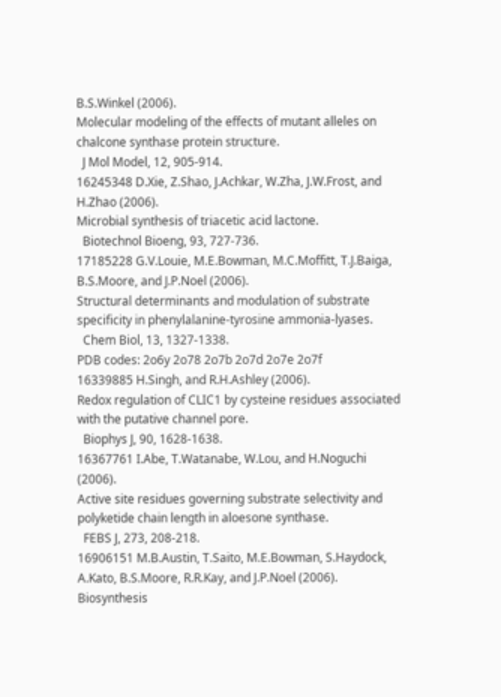B.S.Winkel (2006).
Molecular modeling of the effects of mutant alleles on chalcone synthase protein structure.
  J Mol Model, 12, 905-914.
16245348 D.Xie, Z.Shao, J.Achkar, W.Zha, J.W.Frost, and H.Zhao (2006).
Microbial synthesis of triacetic acid lactone.
  Biotechnol Bioeng, 93, 727-736.
17185228 G.V.Louie, M.E.Bowman, M.C.Moffitt, T.J.Baiga, B.S.Moore, and J.P.Noel (2006).
Structural determinants and modulation of substrate specificity in phenylalanine-tyrosine ammonia-lyases.
  Chem Biol, 13, 1327-1338.
PDB codes: 2o6y 2o78 2o7b 2o7d 2o7e 2o7f
16339885 H.Singh, and R.H.Ashley (2006).
Redox regulation of CLIC1 by cysteine residues associated with the putative channel pore.
  Biophys J, 90, 1628-1638.
16367761 I.Abe, T.Watanabe, W.Lou, and H.Noguchi (2006).
Active site residues governing substrate selectivity and polyketide chain length in aloesone synthase.
  FEBS J, 273, 208-218.
16906151 M.B.Austin, T.Saito, M.E.Bowman, S.Haydock, A.Kato, B.S.Moore, R.R.Kay, and J.P.Noel (2006).
Biosynthesis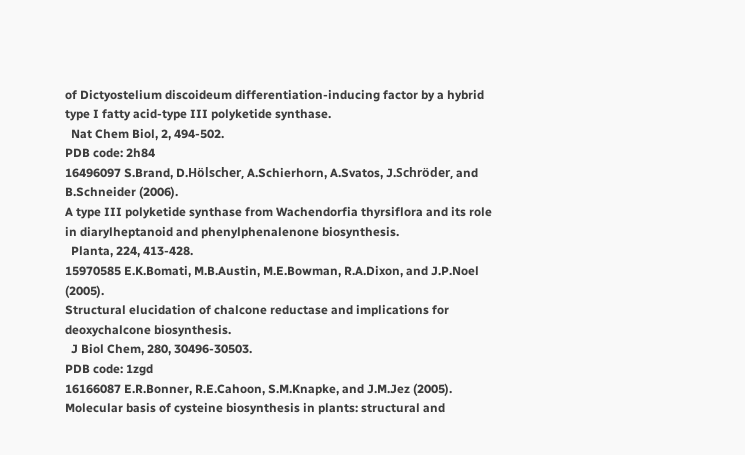of Dictyostelium discoideum differentiation-inducing factor by a hybrid type I fatty acid-type III polyketide synthase.
  Nat Chem Biol, 2, 494-502.
PDB code: 2h84
16496097 S.Brand, D.Hölscher, A.Schierhorn, A.Svatos, J.Schröder, and B.Schneider (2006).
A type III polyketide synthase from Wachendorfia thyrsiflora and its role in diarylheptanoid and phenylphenalenone biosynthesis.
  Planta, 224, 413-428.
15970585 E.K.Bomati, M.B.Austin, M.E.Bowman, R.A.Dixon, and J.P.Noel (2005).
Structural elucidation of chalcone reductase and implications for deoxychalcone biosynthesis.
  J Biol Chem, 280, 30496-30503.
PDB code: 1zgd
16166087 E.R.Bonner, R.E.Cahoon, S.M.Knapke, and J.M.Jez (2005).
Molecular basis of cysteine biosynthesis in plants: structural and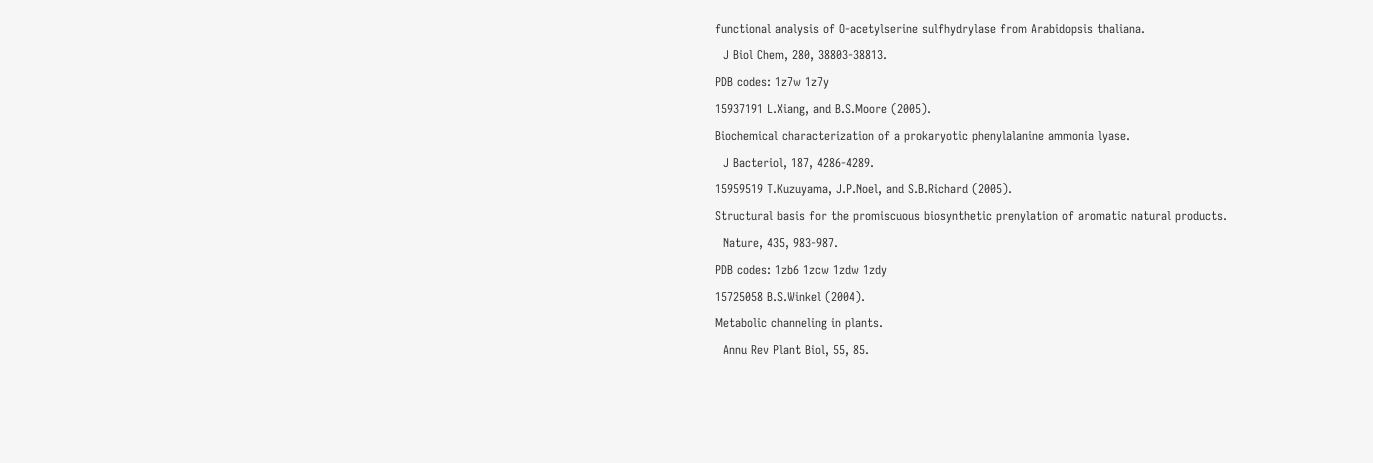functional analysis of O-acetylserine sulfhydrylase from Arabidopsis thaliana.
  J Biol Chem, 280, 38803-38813.
PDB codes: 1z7w 1z7y
15937191 L.Xiang, and B.S.Moore (2005).
Biochemical characterization of a prokaryotic phenylalanine ammonia lyase.
  J Bacteriol, 187, 4286-4289.
15959519 T.Kuzuyama, J.P.Noel, and S.B.Richard (2005).
Structural basis for the promiscuous biosynthetic prenylation of aromatic natural products.
  Nature, 435, 983-987.
PDB codes: 1zb6 1zcw 1zdw 1zdy
15725058 B.S.Winkel (2004).
Metabolic channeling in plants.
  Annu Rev Plant Biol, 55, 85.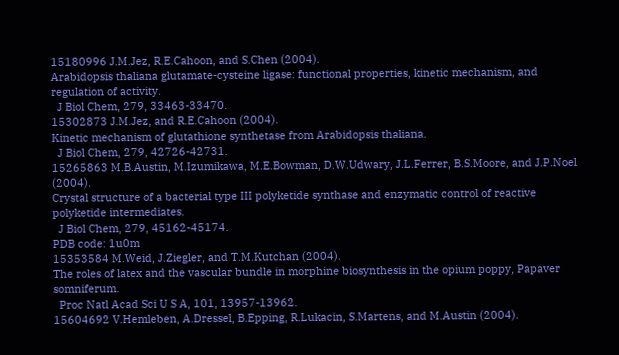15180996 J.M.Jez, R.E.Cahoon, and S.Chen (2004).
Arabidopsis thaliana glutamate-cysteine ligase: functional properties, kinetic mechanism, and regulation of activity.
  J Biol Chem, 279, 33463-33470.
15302873 J.M.Jez, and R.E.Cahoon (2004).
Kinetic mechanism of glutathione synthetase from Arabidopsis thaliana.
  J Biol Chem, 279, 42726-42731.
15265863 M.B.Austin, M.Izumikawa, M.E.Bowman, D.W.Udwary, J.L.Ferrer, B.S.Moore, and J.P.Noel (2004).
Crystal structure of a bacterial type III polyketide synthase and enzymatic control of reactive polyketide intermediates.
  J Biol Chem, 279, 45162-45174.
PDB code: 1u0m
15353584 M.Weid, J.Ziegler, and T.M.Kutchan (2004).
The roles of latex and the vascular bundle in morphine biosynthesis in the opium poppy, Papaver somniferum.
  Proc Natl Acad Sci U S A, 101, 13957-13962.
15604692 V.Hemleben, A.Dressel, B.Epping, R.Lukacin, S.Martens, and M.Austin (2004).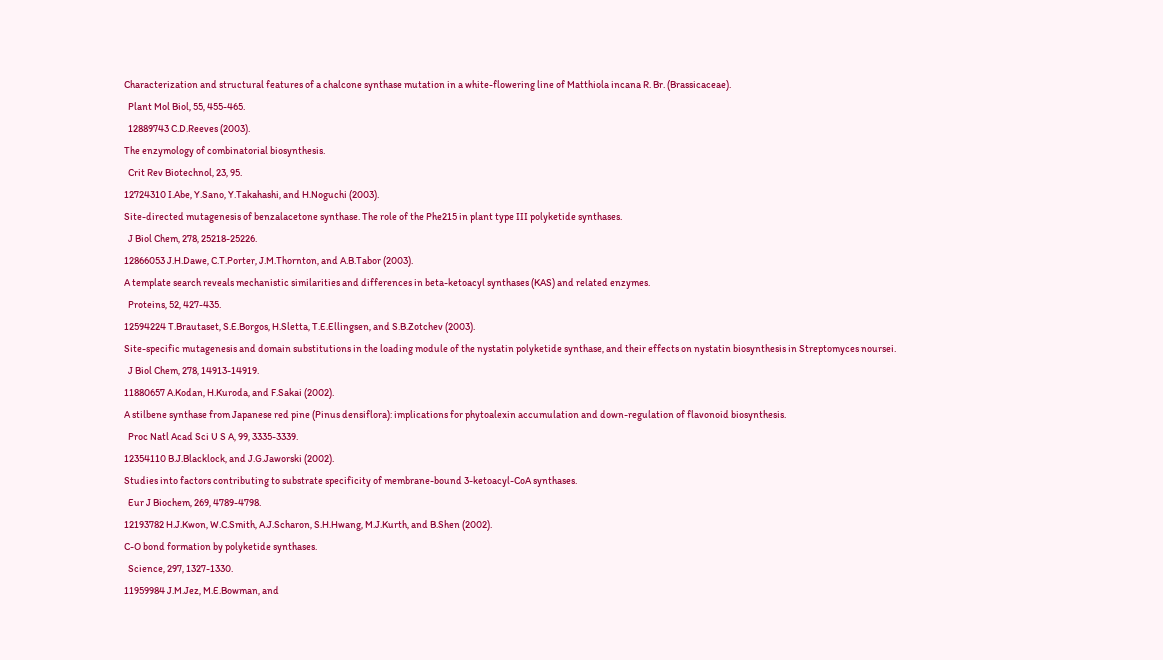Characterization and structural features of a chalcone synthase mutation in a white-flowering line of Matthiola incana R. Br. (Brassicaceae).
  Plant Mol Biol, 55, 455-465.
  12889743 C.D.Reeves (2003).
The enzymology of combinatorial biosynthesis.
  Crit Rev Biotechnol, 23, 95.
12724310 I.Abe, Y.Sano, Y.Takahashi, and H.Noguchi (2003).
Site-directed mutagenesis of benzalacetone synthase. The role of the Phe215 in plant type III polyketide synthases.
  J Biol Chem, 278, 25218-25226.
12866053 J.H.Dawe, C.T.Porter, J.M.Thornton, and A.B.Tabor (2003).
A template search reveals mechanistic similarities and differences in beta-ketoacyl synthases (KAS) and related enzymes.
  Proteins, 52, 427-435.
12594224 T.Brautaset, S.E.Borgos, H.Sletta, T.E.Ellingsen, and S.B.Zotchev (2003).
Site-specific mutagenesis and domain substitutions in the loading module of the nystatin polyketide synthase, and their effects on nystatin biosynthesis in Streptomyces noursei.
  J Biol Chem, 278, 14913-14919.
11880657 A.Kodan, H.Kuroda, and F.Sakai (2002).
A stilbene synthase from Japanese red pine (Pinus densiflora): implications for phytoalexin accumulation and down-regulation of flavonoid biosynthesis.
  Proc Natl Acad Sci U S A, 99, 3335-3339.
12354110 B.J.Blacklock, and J.G.Jaworski (2002).
Studies into factors contributing to substrate specificity of membrane-bound 3-ketoacyl-CoA synthases.
  Eur J Biochem, 269, 4789-4798.
12193782 H.J.Kwon, W.C.Smith, A.J.Scharon, S.H.Hwang, M.J.Kurth, and B.Shen (2002).
C-O bond formation by polyketide synthases.
  Science, 297, 1327-1330.
11959984 J.M.Jez, M.E.Bowman, and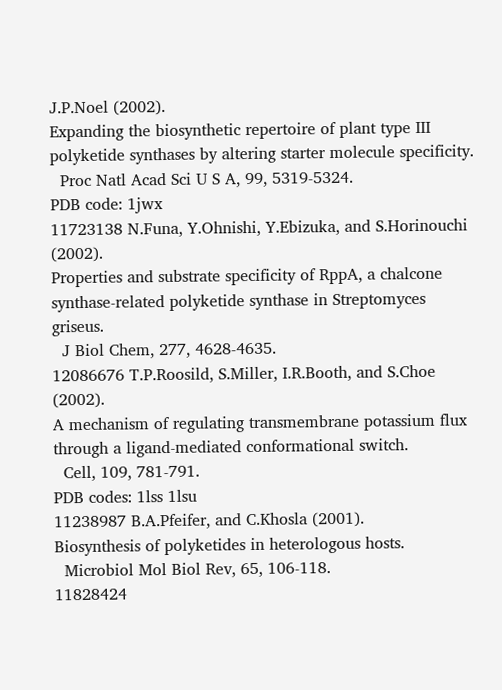J.P.Noel (2002).
Expanding the biosynthetic repertoire of plant type III polyketide synthases by altering starter molecule specificity.
  Proc Natl Acad Sci U S A, 99, 5319-5324.
PDB code: 1jwx
11723138 N.Funa, Y.Ohnishi, Y.Ebizuka, and S.Horinouchi (2002).
Properties and substrate specificity of RppA, a chalcone synthase-related polyketide synthase in Streptomyces griseus.
  J Biol Chem, 277, 4628-4635.
12086676 T.P.Roosild, S.Miller, I.R.Booth, and S.Choe (2002).
A mechanism of regulating transmembrane potassium flux through a ligand-mediated conformational switch.
  Cell, 109, 781-791.
PDB codes: 1lss 1lsu
11238987 B.A.Pfeifer, and C.Khosla (2001).
Biosynthesis of polyketides in heterologous hosts.
  Microbiol Mol Biol Rev, 65, 106-118.
11828424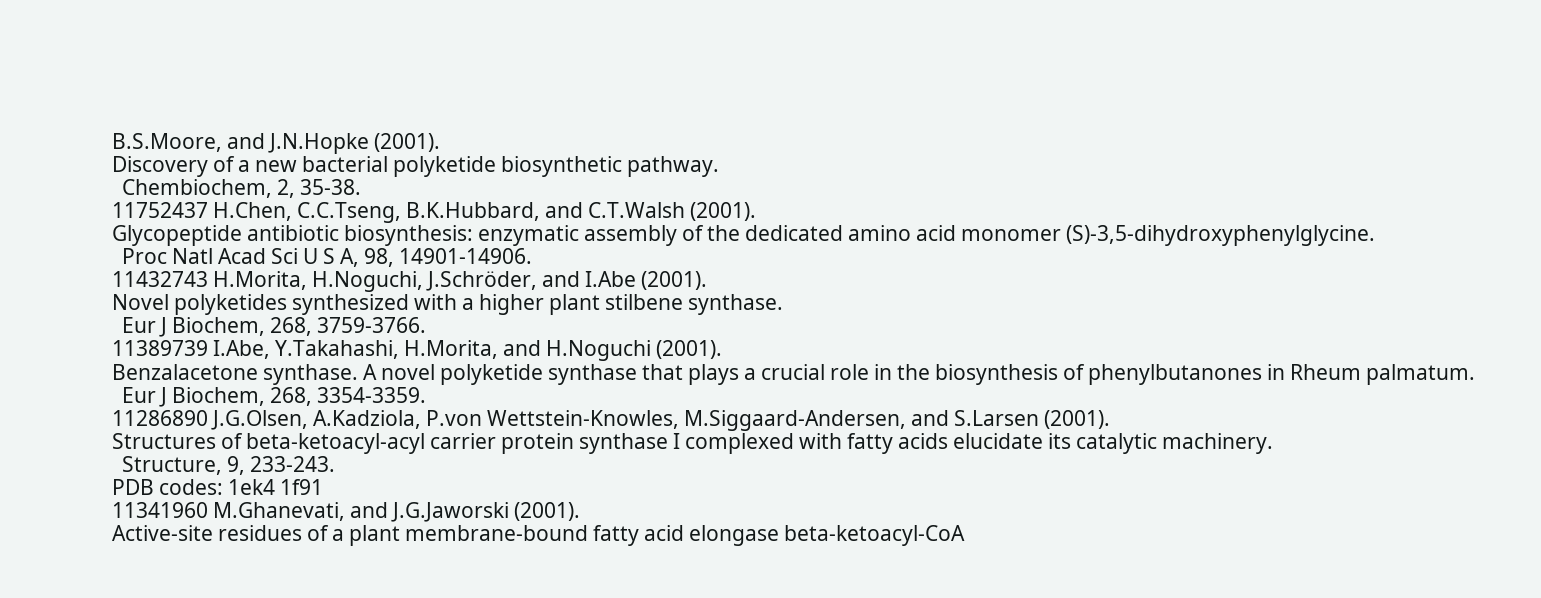B.S.Moore, and J.N.Hopke (2001).
Discovery of a new bacterial polyketide biosynthetic pathway.
  Chembiochem, 2, 35-38.
11752437 H.Chen, C.C.Tseng, B.K.Hubbard, and C.T.Walsh (2001).
Glycopeptide antibiotic biosynthesis: enzymatic assembly of the dedicated amino acid monomer (S)-3,5-dihydroxyphenylglycine.
  Proc Natl Acad Sci U S A, 98, 14901-14906.
11432743 H.Morita, H.Noguchi, J.Schröder, and I.Abe (2001).
Novel polyketides synthesized with a higher plant stilbene synthase.
  Eur J Biochem, 268, 3759-3766.
11389739 I.Abe, Y.Takahashi, H.Morita, and H.Noguchi (2001).
Benzalacetone synthase. A novel polyketide synthase that plays a crucial role in the biosynthesis of phenylbutanones in Rheum palmatum.
  Eur J Biochem, 268, 3354-3359.
11286890 J.G.Olsen, A.Kadziola, P.von Wettstein-Knowles, M.Siggaard-Andersen, and S.Larsen (2001).
Structures of beta-ketoacyl-acyl carrier protein synthase I complexed with fatty acids elucidate its catalytic machinery.
  Structure, 9, 233-243.
PDB codes: 1ek4 1f91
11341960 M.Ghanevati, and J.G.Jaworski (2001).
Active-site residues of a plant membrane-bound fatty acid elongase beta-ketoacyl-CoA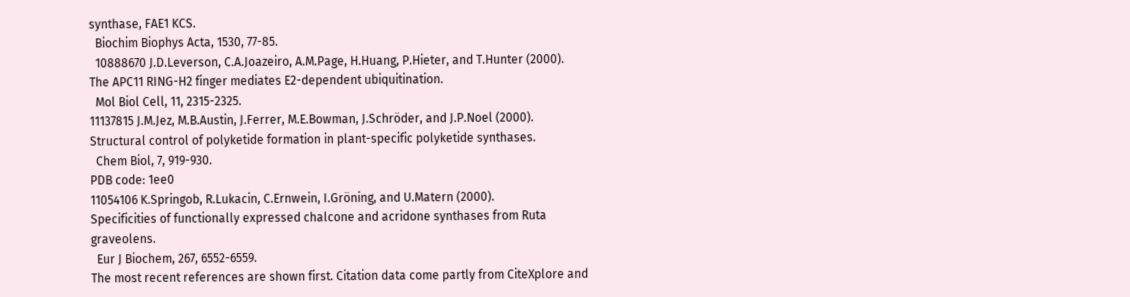synthase, FAE1 KCS.
  Biochim Biophys Acta, 1530, 77-85.
  10888670 J.D.Leverson, C.A.Joazeiro, A.M.Page, H.Huang, P.Hieter, and T.Hunter (2000).
The APC11 RING-H2 finger mediates E2-dependent ubiquitination.
  Mol Biol Cell, 11, 2315-2325.
11137815 J.M.Jez, M.B.Austin, J.Ferrer, M.E.Bowman, J.Schröder, and J.P.Noel (2000).
Structural control of polyketide formation in plant-specific polyketide synthases.
  Chem Biol, 7, 919-930.
PDB code: 1ee0
11054106 K.Springob, R.Lukacin, C.Ernwein, I.Gröning, and U.Matern (2000).
Specificities of functionally expressed chalcone and acridone synthases from Ruta graveolens.
  Eur J Biochem, 267, 6552-6559.
The most recent references are shown first. Citation data come partly from CiteXplore and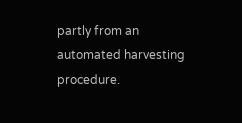partly from an automated harvesting procedure.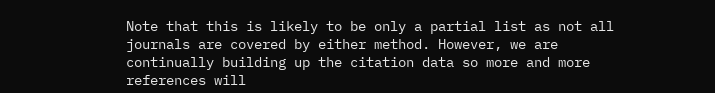Note that this is likely to be only a partial list as not all journals are covered by either method. However, we are continually building up the citation data so more and more references will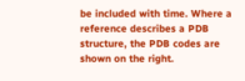be included with time. Where a reference describes a PDB structure, the PDB codes are shown on the right.